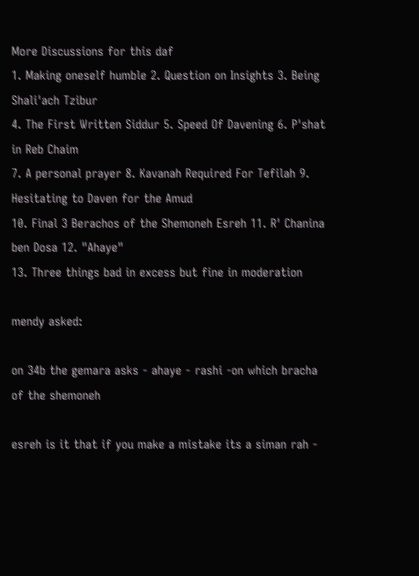More Discussions for this daf
1. Making oneself humble 2. Question on Insights 3. Being Shali'ach Tzibur
4. The First Written Siddur 5. Speed Of Davening 6. P'shat in Reb Chaim
7. A personal prayer 8. Kavanah Required For Tefilah 9. Hesitating to Daven for the Amud
10. Final 3 Berachos of the Shemoneh Esreh 11. R' Chanina ben Dosa 12. "Ahaye"
13. Three things bad in excess but fine in moderation

mendy asked:

on 34b the gemara asks - ahaye - rashi -on which bracha of the shemoneh

esreh is it that if you make a mistake its a siman rah -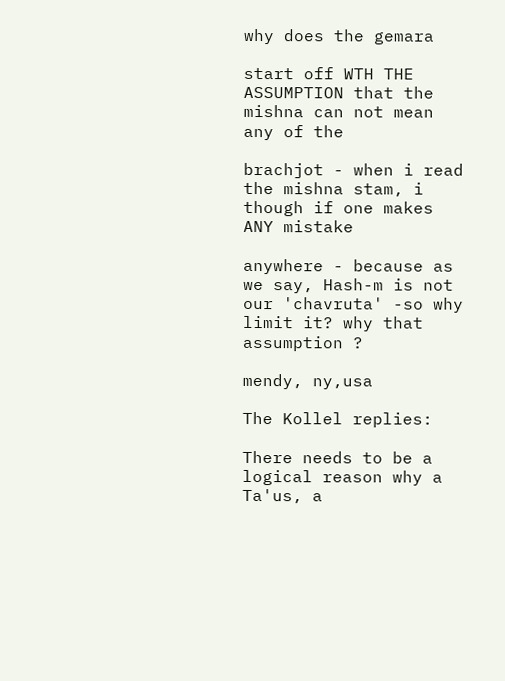why does the gemara

start off WTH THE ASSUMPTION that the mishna can not mean any of the

brachjot - when i read the mishna stam, i though if one makes ANY mistake

anywhere - because as we say, Hash-m is not our 'chavruta' -so why limit it? why that assumption ?

mendy, ny,usa

The Kollel replies:

There needs to be a logical reason why a Ta'us, a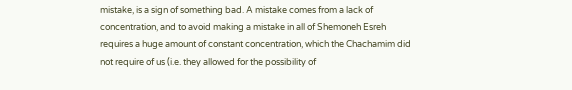mistake, is a sign of something bad. A mistake comes from a lack of concentration, and to avoid making a mistake in all of Shemoneh Esreh requires a huge amount of constant concentration, which the Chachamim did not require of us (i.e. they allowed for the possibility of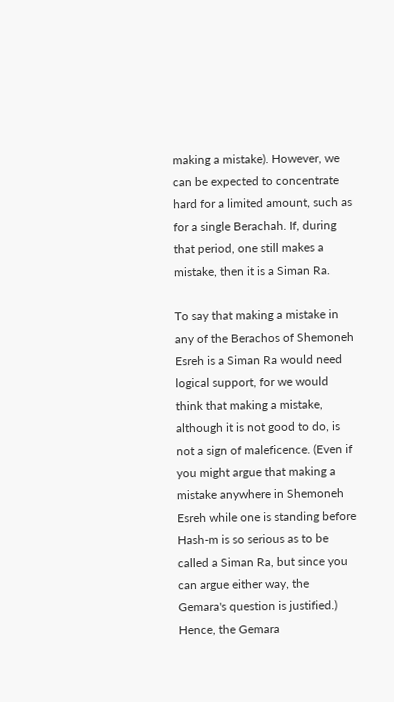making a mistake). However, we can be expected to concentrate hard for a limited amount, such as for a single Berachah. If, during that period, one still makes a mistake, then it is a Siman Ra.

To say that making a mistake in any of the Berachos of Shemoneh Esreh is a Siman Ra would need logical support, for we would think that making a mistake, although it is not good to do, is not a sign of maleficence. (Even if you might argue that making a mistake anywhere in Shemoneh Esreh while one is standing before Hash-m is so serious as to be called a Siman Ra, but since you can argue either way, the Gemara's question is justified.) Hence, the Gemara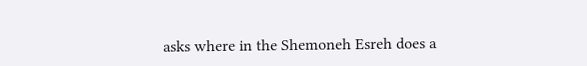asks where in the Shemoneh Esreh does a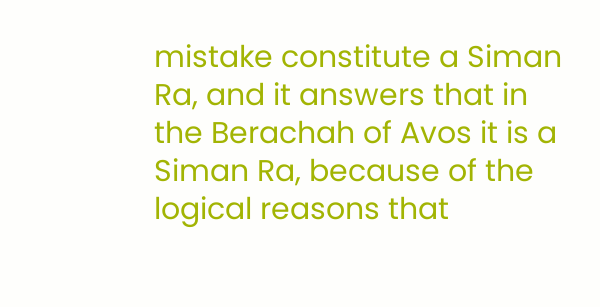mistake constitute a Siman Ra, and it answers that in the Berachah of Avos it is a Siman Ra, because of the logical reasons that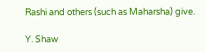Rashi and others (such as Maharsha) give.

Y. Shaw